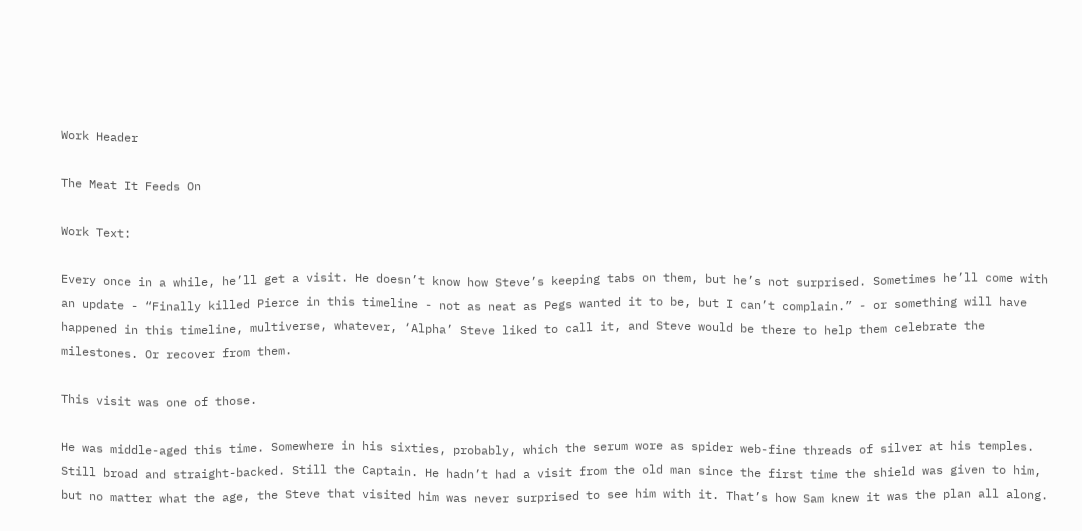Work Header

The Meat It Feeds On

Work Text:

Every once in a while, he’ll get a visit. He doesn’t know how Steve’s keeping tabs on them, but he’s not surprised. Sometimes he’ll come with an update - “Finally killed Pierce in this timeline - not as neat as Pegs wanted it to be, but I can’t complain.” - or something will have happened in this timeline, multiverse, whatever, ‘Alpha’ Steve liked to call it, and Steve would be there to help them celebrate the milestones. Or recover from them.

This visit was one of those.

He was middle-aged this time. Somewhere in his sixties, probably, which the serum wore as spider web-fine threads of silver at his temples. Still broad and straight-backed. Still the Captain. He hadn’t had a visit from the old man since the first time the shield was given to him, but no matter what the age, the Steve that visited him was never surprised to see him with it. That’s how Sam knew it was the plan all along.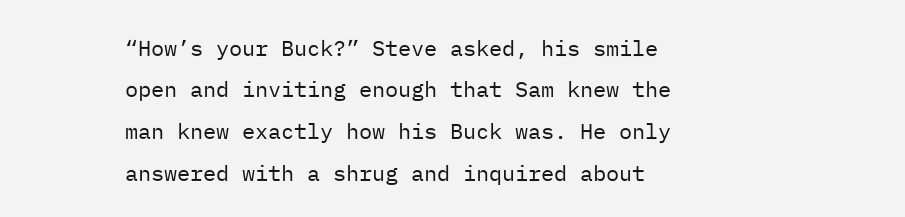“How’s your Buck?” Steve asked, his smile open and inviting enough that Sam knew the man knew exactly how his Buck was. He only answered with a shrug and inquired about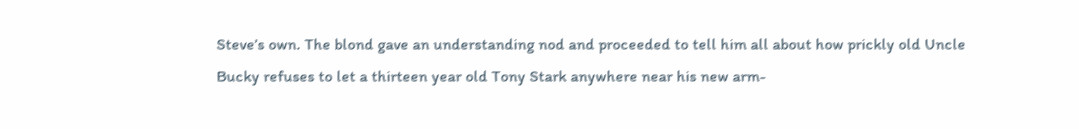Steve’s own. The blond gave an understanding nod and proceeded to tell him all about how prickly old Uncle Bucky refuses to let a thirteen year old Tony Stark anywhere near his new arm-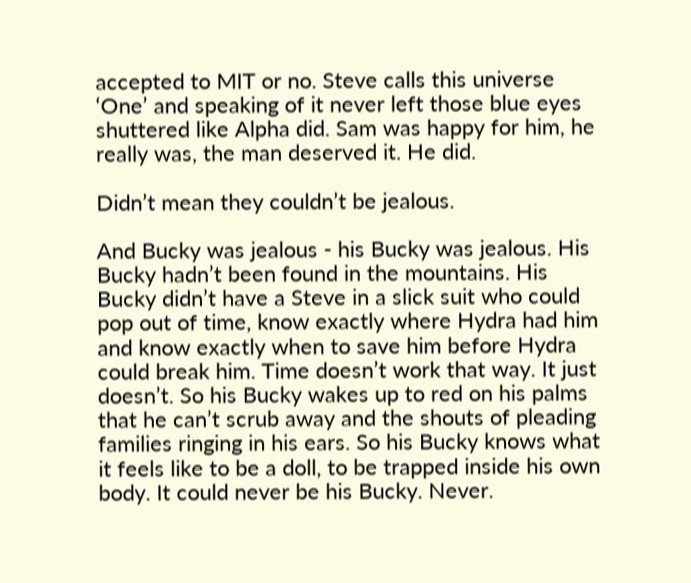accepted to MIT or no. Steve calls this universe ‘One’ and speaking of it never left those blue eyes shuttered like Alpha did. Sam was happy for him, he really was, the man deserved it. He did.

Didn’t mean they couldn’t be jealous.

And Bucky was jealous - his Bucky was jealous. His Bucky hadn’t been found in the mountains. His Bucky didn’t have a Steve in a slick suit who could pop out of time, know exactly where Hydra had him and know exactly when to save him before Hydra could break him. Time doesn’t work that way. It just doesn’t. So his Bucky wakes up to red on his palms that he can’t scrub away and the shouts of pleading families ringing in his ears. So his Bucky knows what it feels like to be a doll, to be trapped inside his own body. It could never be his Bucky. Never.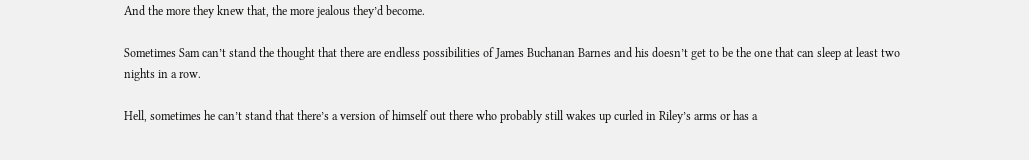And the more they knew that, the more jealous they’d become.

Sometimes Sam can’t stand the thought that there are endless possibilities of James Buchanan Barnes and his doesn’t get to be the one that can sleep at least two nights in a row.

Hell, sometimes he can’t stand that there’s a version of himself out there who probably still wakes up curled in Riley’s arms or has a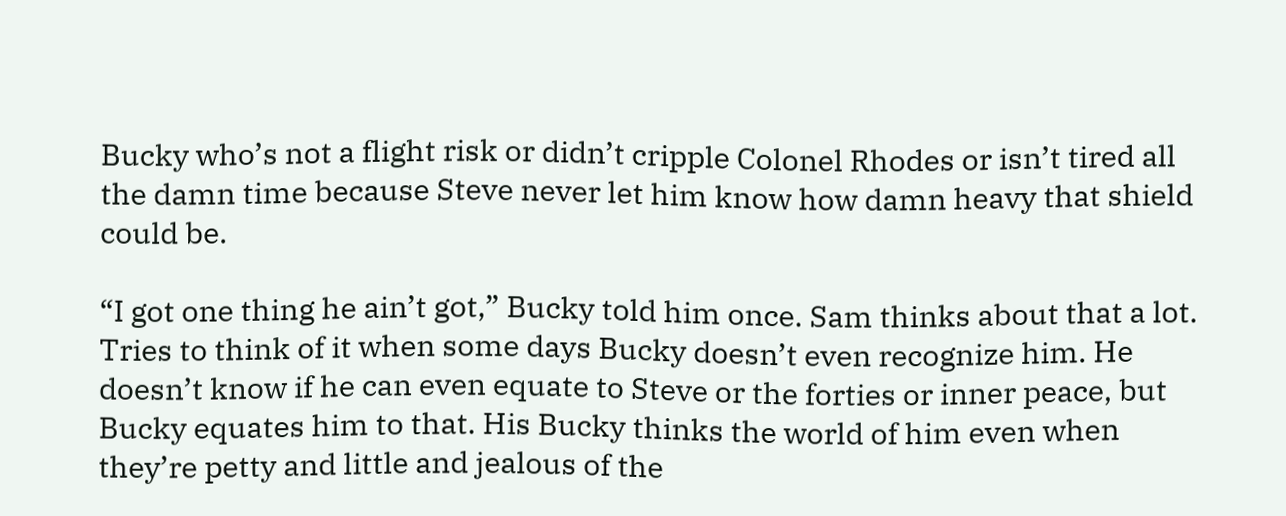Bucky who’s not a flight risk or didn’t cripple Colonel Rhodes or isn’t tired all the damn time because Steve never let him know how damn heavy that shield could be.

“I got one thing he ain’t got,” Bucky told him once. Sam thinks about that a lot. Tries to think of it when some days Bucky doesn’t even recognize him. He doesn’t know if he can even equate to Steve or the forties or inner peace, but Bucky equates him to that. His Bucky thinks the world of him even when they’re petty and little and jealous of the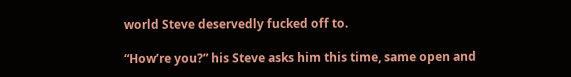world Steve deservedly fucked off to.

“How’re you?” his Steve asks him this time, same open and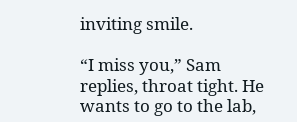inviting smile.

“I miss you,” Sam replies, throat tight. He wants to go to the lab,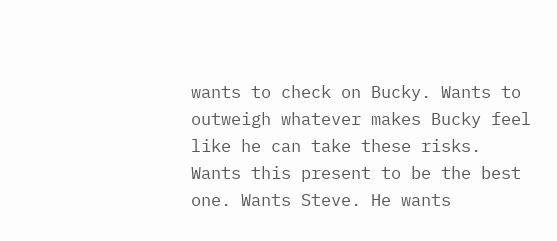wants to check on Bucky. Wants to outweigh whatever makes Bucky feel like he can take these risks. Wants this present to be the best one. Wants Steve. He wants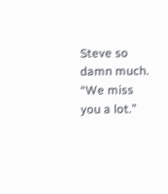Steve so damn much. “We miss you a lot.”